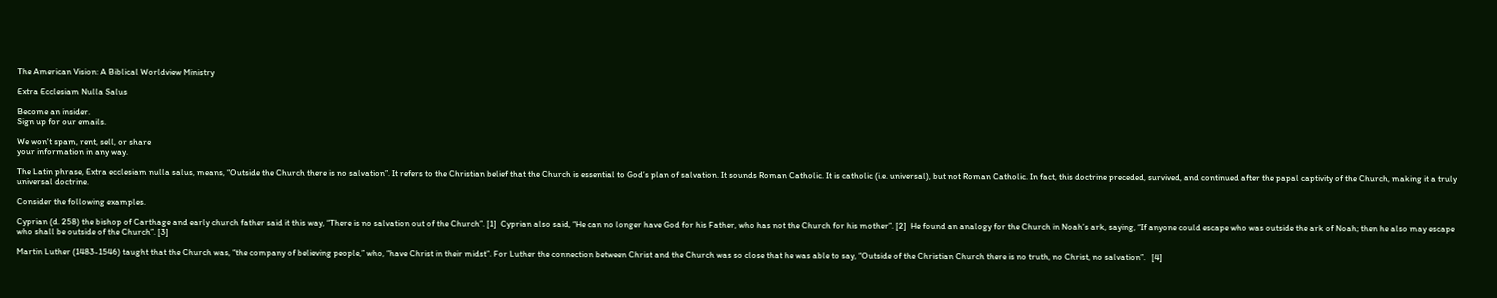The American Vision: A Biblical Worldview Ministry

Extra Ecclesiam Nulla Salus

Become an insider.
Sign up for our emails.

We won't spam, rent, sell, or share
your information in any way.

The Latin phrase, Extra ecclesiam nulla salus, means, “Outside the Church there is no salvation”. It refers to the Christian belief that the Church is essential to God’s plan of salvation. It sounds Roman Catholic. It is catholic (i.e. universal), but not Roman Catholic. In fact, this doctrine preceded, survived, and continued after the papal captivity of the Church, making it a truly universal doctrine.

Consider the following examples.

Cyprian (d. 258) the bishop of Carthage and early church father said it this way, “There is no salvation out of the Church”. [1]  Cyprian also said, “He can no longer have God for his Father, who has not the Church for his mother”. [2]  He found an analogy for the Church in Noah’s ark, saying, “If anyone could escape who was outside the ark of Noah; then he also may escape who shall be outside of the Church”. [3]

Martin Luther (1483-1546) taught that the Church was, “the company of believing people,” who, “have Christ in their midst”. For Luther the connection between Christ and the Church was so close that he was able to say, “Outside of the Christian Church there is no truth, no Christ, no salvation”.   [4]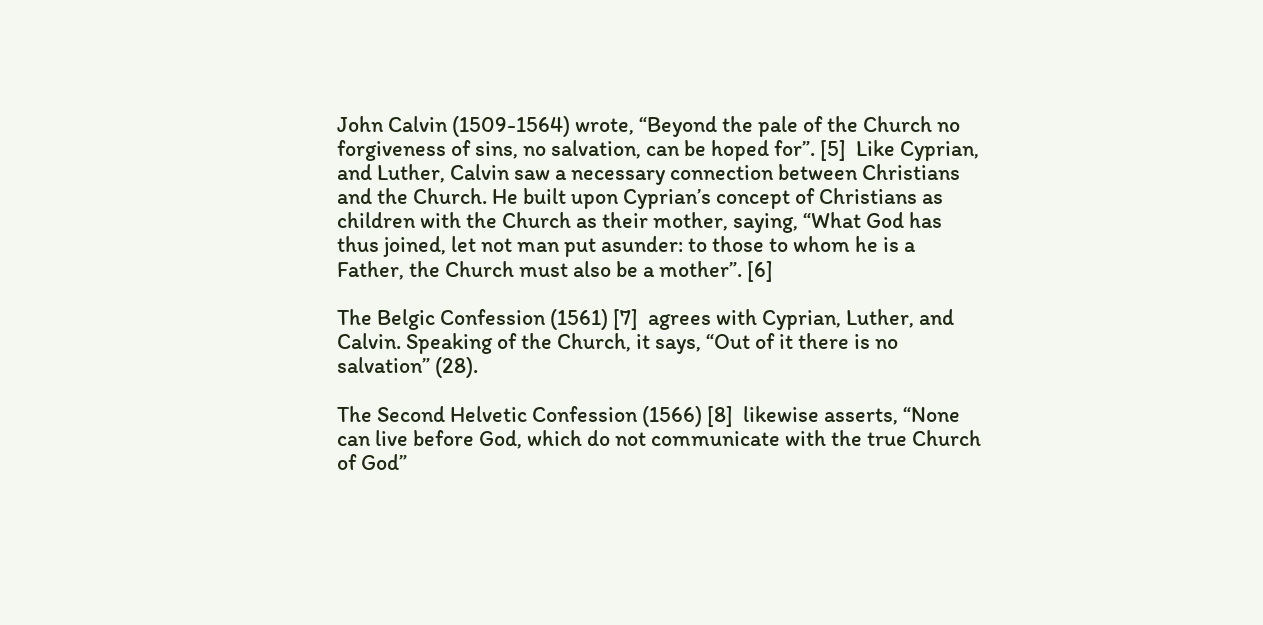John Calvin (1509-1564) wrote, “Beyond the pale of the Church no forgiveness of sins, no salvation, can be hoped for”. [5]  Like Cyprian, and Luther, Calvin saw a necessary connection between Christians and the Church. He built upon Cyprian’s concept of Christians as children with the Church as their mother, saying, “What God has thus joined, let not man put asunder: to those to whom he is a Father, the Church must also be a mother”. [6]

The Belgic Confession (1561) [7]  agrees with Cyprian, Luther, and Calvin. Speaking of the Church, it says, “Out of it there is no salvation” (28).

The Second Helvetic Confession (1566) [8]  likewise asserts, “None can live before God, which do not communicate with the true Church of God”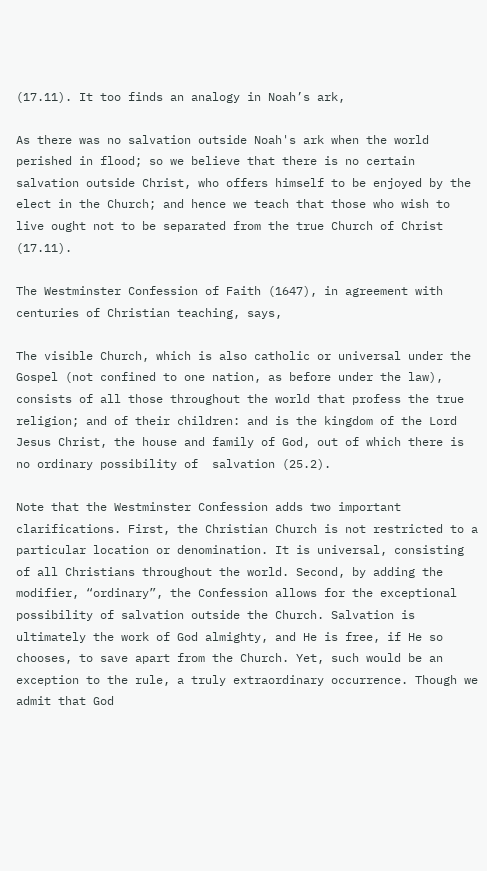(17.11). It too finds an analogy in Noah’s ark,

As there was no salvation outside Noah's ark when the world perished in flood; so we believe that there is no certain salvation outside Christ, who offers himself to be enjoyed by the elect in the Church; and hence we teach that those who wish to live ought not to be separated from the true Church of Christ (17.11).

The Westminster Confession of Faith (1647), in agreement with centuries of Christian teaching, says,

The visible Church, which is also catholic or universal under the Gospel (not confined to one nation, as before under the law), consists of all those throughout the world that profess the true religion; and of their children: and is the kingdom of the Lord Jesus Christ, the house and family of God, out of which there is no ordinary possibility of  salvation (25.2).

Note that the Westminster Confession adds two important clarifications. First, the Christian Church is not restricted to a particular location or denomination. It is universal, consisting of all Christians throughout the world. Second, by adding the modifier, “ordinary”, the Confession allows for the exceptional possibility of salvation outside the Church. Salvation is ultimately the work of God almighty, and He is free, if He so chooses, to save apart from the Church. Yet, such would be an exception to the rule, a truly extraordinary occurrence. Though we admit that God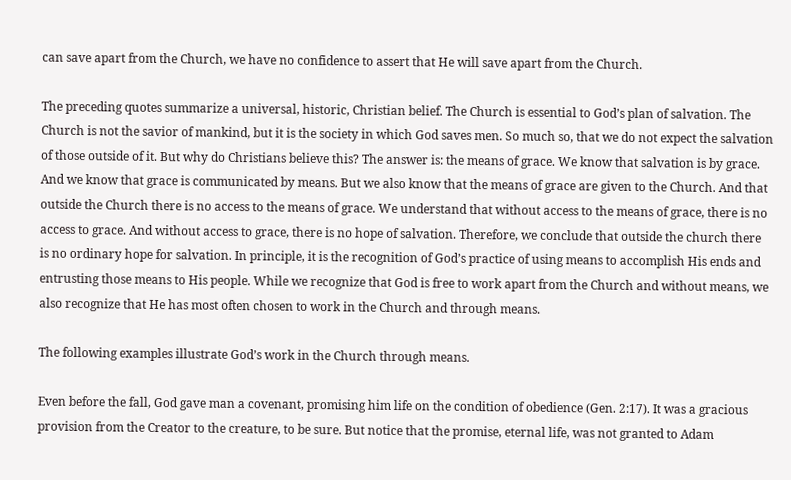can save apart from the Church, we have no confidence to assert that He will save apart from the Church.

The preceding quotes summarize a universal, historic, Christian belief. The Church is essential to God’s plan of salvation. The Church is not the savior of mankind, but it is the society in which God saves men. So much so, that we do not expect the salvation of those outside of it. But why do Christians believe this? The answer is: the means of grace. We know that salvation is by grace. And we know that grace is communicated by means. But we also know that the means of grace are given to the Church. And that outside the Church there is no access to the means of grace. We understand that without access to the means of grace, there is no access to grace. And without access to grace, there is no hope of salvation. Therefore, we conclude that outside the church there is no ordinary hope for salvation. In principle, it is the recognition of God’s practice of using means to accomplish His ends and entrusting those means to His people. While we recognize that God is free to work apart from the Church and without means, we also recognize that He has most often chosen to work in the Church and through means.

The following examples illustrate God’s work in the Church through means.

Even before the fall, God gave man a covenant, promising him life on the condition of obedience (Gen. 2:17). It was a gracious provision from the Creator to the creature, to be sure. But notice that the promise, eternal life, was not granted to Adam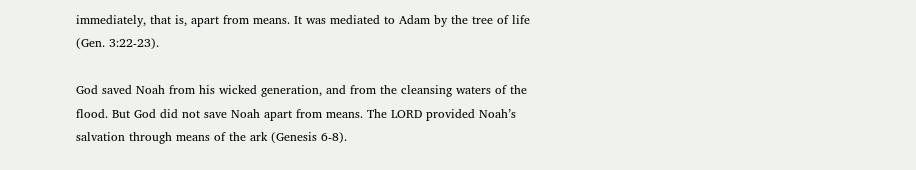immediately, that is, apart from means. It was mediated to Adam by the tree of life (Gen. 3:22-23).

God saved Noah from his wicked generation, and from the cleansing waters of the flood. But God did not save Noah apart from means. The LORD provided Noah’s salvation through means of the ark (Genesis 6-8).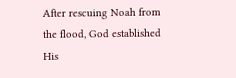After rescuing Noah from the flood, God established His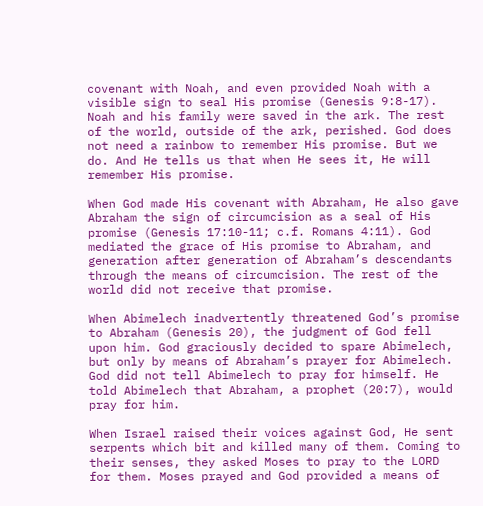covenant with Noah, and even provided Noah with a visible sign to seal His promise (Genesis 9:8-17). Noah and his family were saved in the ark. The rest of the world, outside of the ark, perished. God does not need a rainbow to remember His promise. But we do. And He tells us that when He sees it, He will remember His promise.

When God made His covenant with Abraham, He also gave Abraham the sign of circumcision as a seal of His promise (Genesis 17:10-11; c.f. Romans 4:11). God mediated the grace of His promise to Abraham, and generation after generation of Abraham’s descendants through the means of circumcision. The rest of the world did not receive that promise.

When Abimelech inadvertently threatened God’s promise to Abraham (Genesis 20), the judgment of God fell upon him. God graciously decided to spare Abimelech, but only by means of Abraham’s prayer for Abimelech. God did not tell Abimelech to pray for himself. He told Abimelech that Abraham, a prophet (20:7), would pray for him.

When Israel raised their voices against God, He sent serpents which bit and killed many of them. Coming to their senses, they asked Moses to pray to the LORD for them. Moses prayed and God provided a means of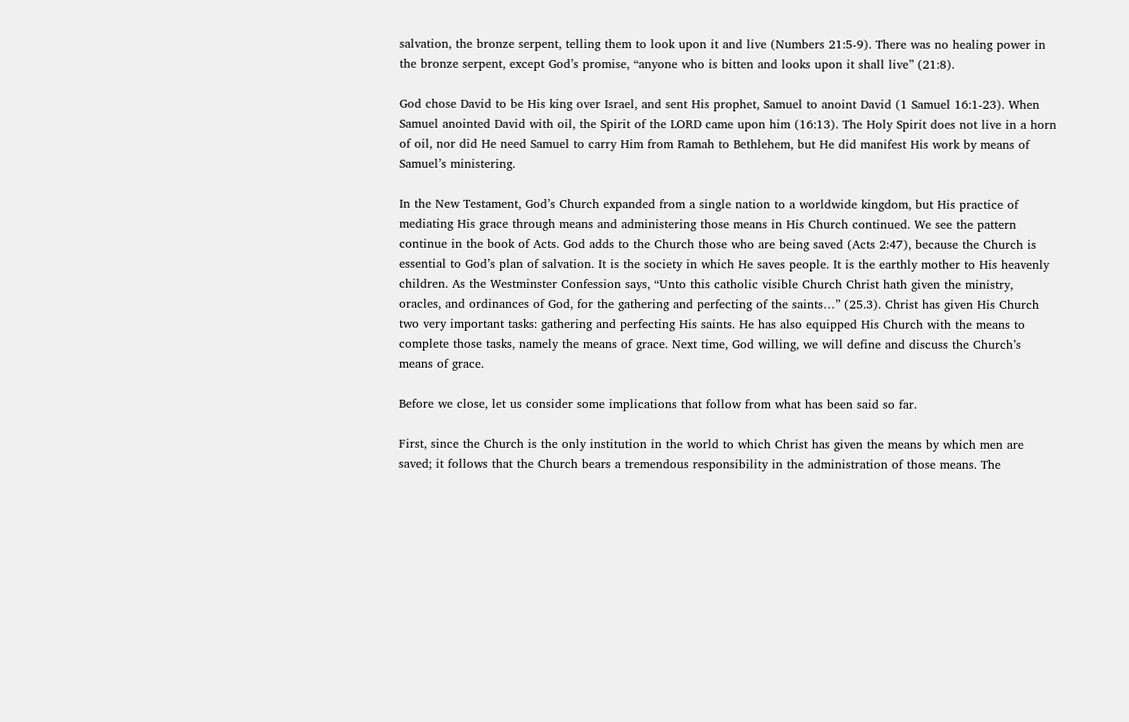salvation, the bronze serpent, telling them to look upon it and live (Numbers 21:5-9). There was no healing power in the bronze serpent, except God’s promise, “anyone who is bitten and looks upon it shall live” (21:8).

God chose David to be His king over Israel, and sent His prophet, Samuel to anoint David (1 Samuel 16:1-23). When Samuel anointed David with oil, the Spirit of the LORD came upon him (16:13). The Holy Spirit does not live in a horn of oil, nor did He need Samuel to carry Him from Ramah to Bethlehem, but He did manifest His work by means of Samuel’s ministering.

In the New Testament, God’s Church expanded from a single nation to a worldwide kingdom, but His practice of mediating His grace through means and administering those means in His Church continued. We see the pattern continue in the book of Acts. God adds to the Church those who are being saved (Acts 2:47), because the Church is essential to God’s plan of salvation. It is the society in which He saves people. It is the earthly mother to His heavenly children. As the Westminster Confession says, “Unto this catholic visible Church Christ hath given the ministry, oracles, and ordinances of God, for the gathering and perfecting of the saints…” (25.3). Christ has given His Church two very important tasks: gathering and perfecting His saints. He has also equipped His Church with the means to complete those tasks, namely the means of grace. Next time, God willing, we will define and discuss the Church’s means of grace.

Before we close, let us consider some implications that follow from what has been said so far.

First, since the Church is the only institution in the world to which Christ has given the means by which men are saved; it follows that the Church bears a tremendous responsibility in the administration of those means. The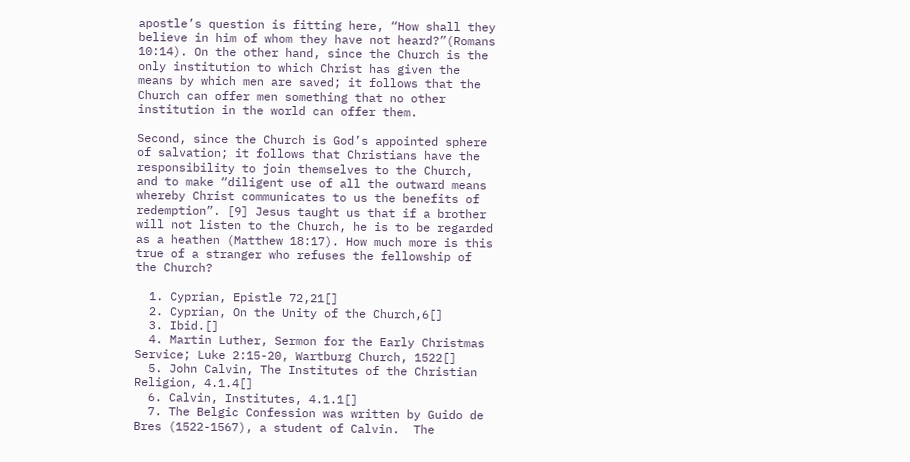apostle’s question is fitting here, “How shall they believe in him of whom they have not heard?”(Romans 10:14). On the other hand, since the Church is the only institution to which Christ has given the means by which men are saved; it follows that the Church can offer men something that no other institution in the world can offer them.

Second, since the Church is God’s appointed sphere of salvation; it follows that Christians have the responsibility to join themselves to the Church, and to make “diligent use of all the outward means whereby Christ communicates to us the benefits of redemption”. [9] Jesus taught us that if a brother will not listen to the Church, he is to be regarded as a heathen (Matthew 18:17). How much more is this true of a stranger who refuses the fellowship of the Church?

  1. Cyprian, Epistle 72,21[]
  2. Cyprian, On the Unity of the Church,6[]
  3. Ibid.[]
  4. Martin Luther, Sermon for the Early Christmas Service; Luke 2:15-20, Wartburg Church, 1522[]
  5. John Calvin, The Institutes of the Christian Religion, 4.1.4[]
  6. Calvin, Institutes, 4.1.1[]
  7. The Belgic Confession was written by Guido de Bres (1522-1567), a student of Calvin.  The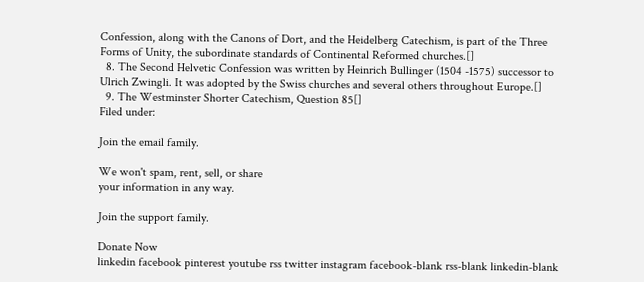Confession, along with the Canons of Dort, and the Heidelberg Catechism, is part of the Three Forms of Unity, the subordinate standards of Continental Reformed churches.[]
  8. The Second Helvetic Confession was written by Heinrich Bullinger (1504 -1575) successor to Ulrich Zwingli. It was adopted by the Swiss churches and several others throughout Europe.[]
  9. The Westminster Shorter Catechism, Question 85[]
Filed under:

Join the email family.

We won't spam, rent, sell, or share
your information in any way.

Join the support family.

Donate Now
linkedin facebook pinterest youtube rss twitter instagram facebook-blank rss-blank linkedin-blank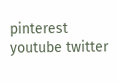pinterest youtube twitter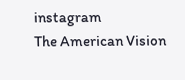instagram
The American Vision